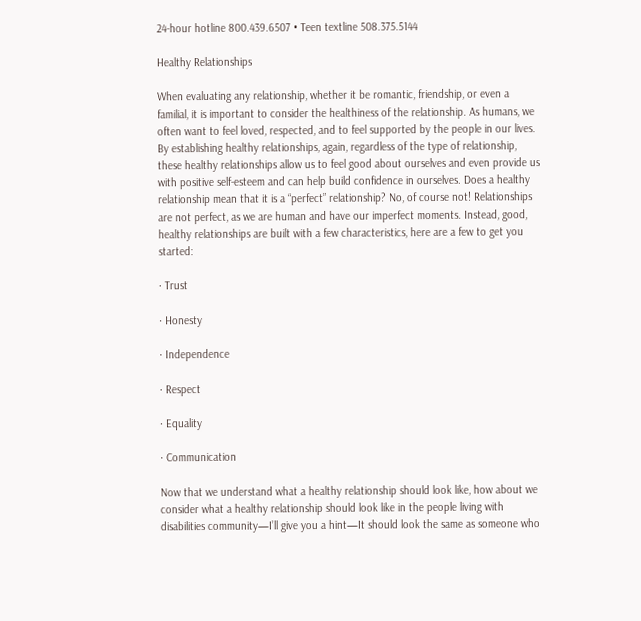24-hour hotline 800.439.6507 • Teen textline 508.375.5144

Healthy Relationships

When evaluating any relationship, whether it be romantic, friendship, or even a familial, it is important to consider the healthiness of the relationship. As humans, we often want to feel loved, respected, and to feel supported by the people in our lives. By establishing healthy relationships, again, regardless of the type of relationship, these healthy relationships allow us to feel good about ourselves and even provide us with positive self-esteem and can help build confidence in ourselves. Does a healthy relationship mean that it is a “perfect” relationship? No, of course not! Relationships are not perfect, as we are human and have our imperfect moments. Instead, good, healthy relationships are built with a few characteristics, here are a few to get you started:

· Trust

· Honesty

· Independence

· Respect

· Equality

· Communication

Now that we understand what a healthy relationship should look like, how about we consider what a healthy relationship should look like in the people living with disabilities community—I’ll give you a hint—It should look the same as someone who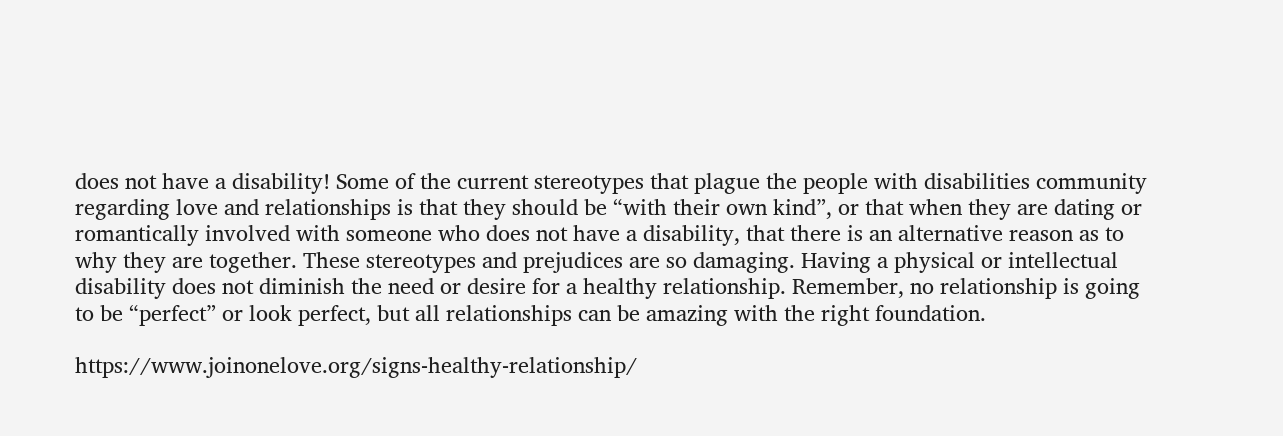does not have a disability! Some of the current stereotypes that plague the people with disabilities community regarding love and relationships is that they should be “with their own kind”, or that when they are dating or romantically involved with someone who does not have a disability, that there is an alternative reason as to why they are together. These stereotypes and prejudices are so damaging. Having a physical or intellectual disability does not diminish the need or desire for a healthy relationship. Remember, no relationship is going to be “perfect” or look perfect, but all relationships can be amazing with the right foundation.

https://www.joinonelove.org/signs-healthy-relationship/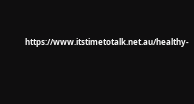https://www.itstimetotalk.net.au/healthy-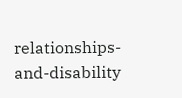relationships-and-disability